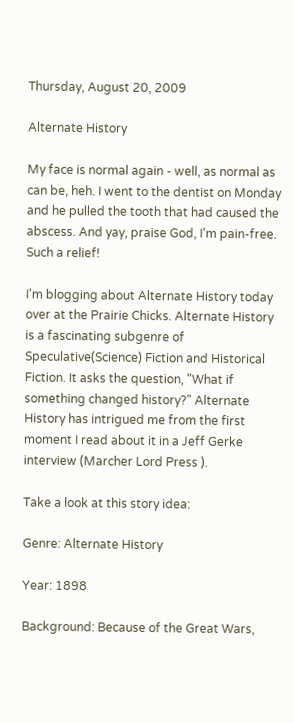Thursday, August 20, 2009

Alternate History

My face is normal again - well, as normal as can be, heh. I went to the dentist on Monday and he pulled the tooth that had caused the abscess. And yay, praise God, I'm pain-free. Such a relief!

I'm blogging about Alternate History today over at the Prairie Chicks. Alternate History is a fascinating subgenre of Speculative(Science) Fiction and Historical Fiction. It asks the question, "What if something changed history?" Alternate History has intrigued me from the first moment I read about it in a Jeff Gerke interview (Marcher Lord Press ).

Take a look at this story idea:

Genre: Alternate History

Year: 1898

Background: Because of the Great Wars,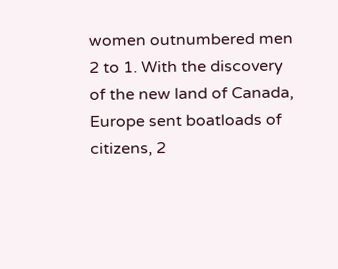women outnumbered men 2 to 1. With the discovery of the new land of Canada, Europe sent boatloads of citizens, 2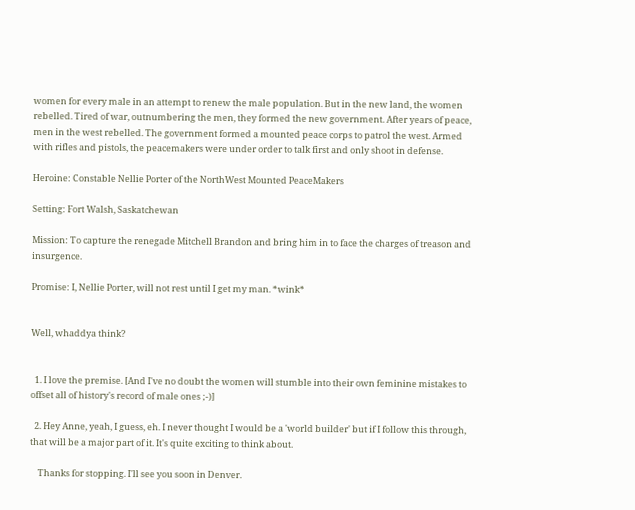women for every male in an attempt to renew the male population. But in the new land, the women rebelled. Tired of war, outnumbering the men, they formed the new government. After years of peace, men in the west rebelled. The government formed a mounted peace corps to patrol the west. Armed with rifles and pistols, the peacemakers were under order to talk first and only shoot in defense.

Heroine: Constable Nellie Porter of the NorthWest Mounted PeaceMakers

Setting: Fort Walsh, Saskatchewan

Mission: To capture the renegade Mitchell Brandon and bring him in to face the charges of treason and insurgence.

Promise: I, Nellie Porter, will not rest until I get my man. *wink*


Well, whaddya think?


  1. I love the premise. [And I've no doubt the women will stumble into their own feminine mistakes to offset all of history's record of male ones ;-)]

  2. Hey Anne, yeah, I guess, eh. I never thought I would be a 'world builder' but if I follow this through, that will be a major part of it. It's quite exciting to think about.

    Thanks for stopping. I'll see you soon in Denver.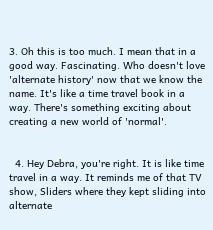3. Oh this is too much. I mean that in a good way. Fascinating. Who doesn't love 'alternate history' now that we know the name. It's like a time travel book in a way. There's something exciting about creating a new world of 'normal'.


  4. Hey Debra, you're right. It is like time travel in a way. It reminds me of that TV show, Sliders where they kept sliding into alternate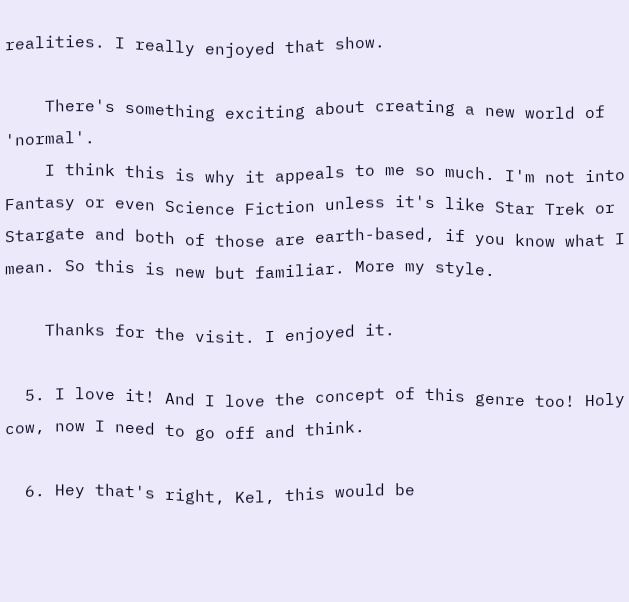realities. I really enjoyed that show.

    There's something exciting about creating a new world of 'normal'.
    I think this is why it appeals to me so much. I'm not into Fantasy or even Science Fiction unless it's like Star Trek or Stargate and both of those are earth-based, if you know what I mean. So this is new but familiar. More my style.

    Thanks for the visit. I enjoyed it.

  5. I love it! And I love the concept of this genre too! Holy cow, now I need to go off and think.

  6. Hey that's right, Kel, this would be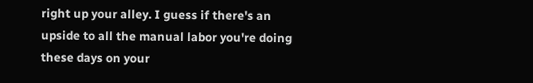right up your alley. I guess if there's an upside to all the manual labor you're doing these days on your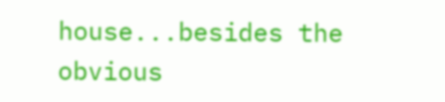house...besides the obvious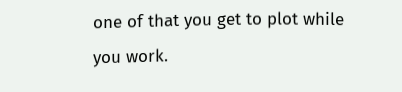one of that you get to plot while you work.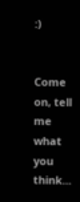:)


Come on, tell me what you think...